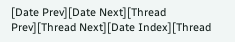[Date Prev][Date Next][Thread Prev][Thread Next][Date Index][Thread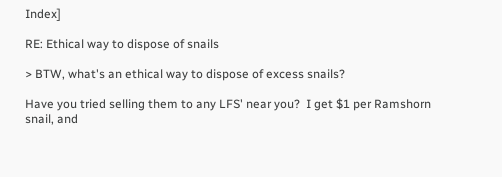Index]

RE: Ethical way to dispose of snails

> BTW, what's an ethical way to dispose of excess snails?

Have you tried selling them to any LFS' near you?  I get $1 per Ramshorn
snail, and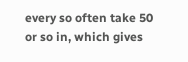every so often take 50 or so in, which gives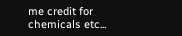me credit for
chemicals etc...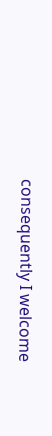consequently I welcome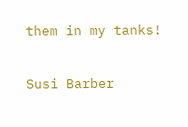them in my tanks!

Susi Barber